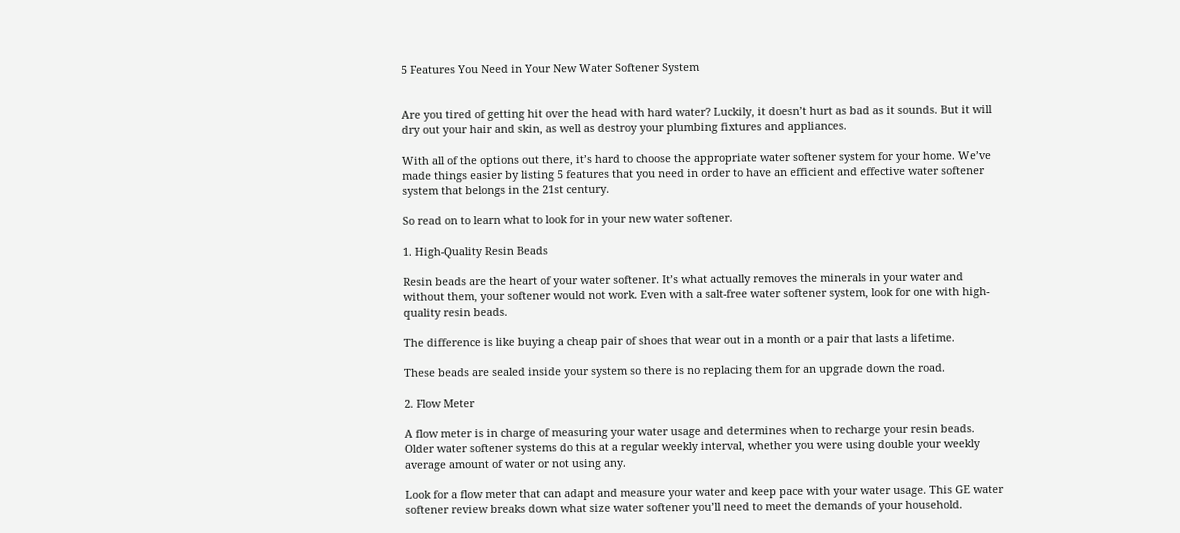5 Features You Need in Your New Water Softener System


Are you tired of getting hit over the head with hard water? Luckily, it doesn’t hurt as bad as it sounds. But it will dry out your hair and skin, as well as destroy your plumbing fixtures and appliances.

With all of the options out there, it’s hard to choose the appropriate water softener system for your home. We’ve made things easier by listing 5 features that you need in order to have an efficient and effective water softener system that belongs in the 21st century.

So read on to learn what to look for in your new water softener.

1. High-Quality Resin Beads

Resin beads are the heart of your water softener. It’s what actually removes the minerals in your water and without them, your softener would not work. Even with a salt-free water softener system, look for one with high-quality resin beads.

The difference is like buying a cheap pair of shoes that wear out in a month or a pair that lasts a lifetime.

These beads are sealed inside your system so there is no replacing them for an upgrade down the road.

2. Flow Meter

A flow meter is in charge of measuring your water usage and determines when to recharge your resin beads. Older water softener systems do this at a regular weekly interval, whether you were using double your weekly average amount of water or not using any.

Look for a flow meter that can adapt and measure your water and keep pace with your water usage. This GE water softener review breaks down what size water softener you’ll need to meet the demands of your household.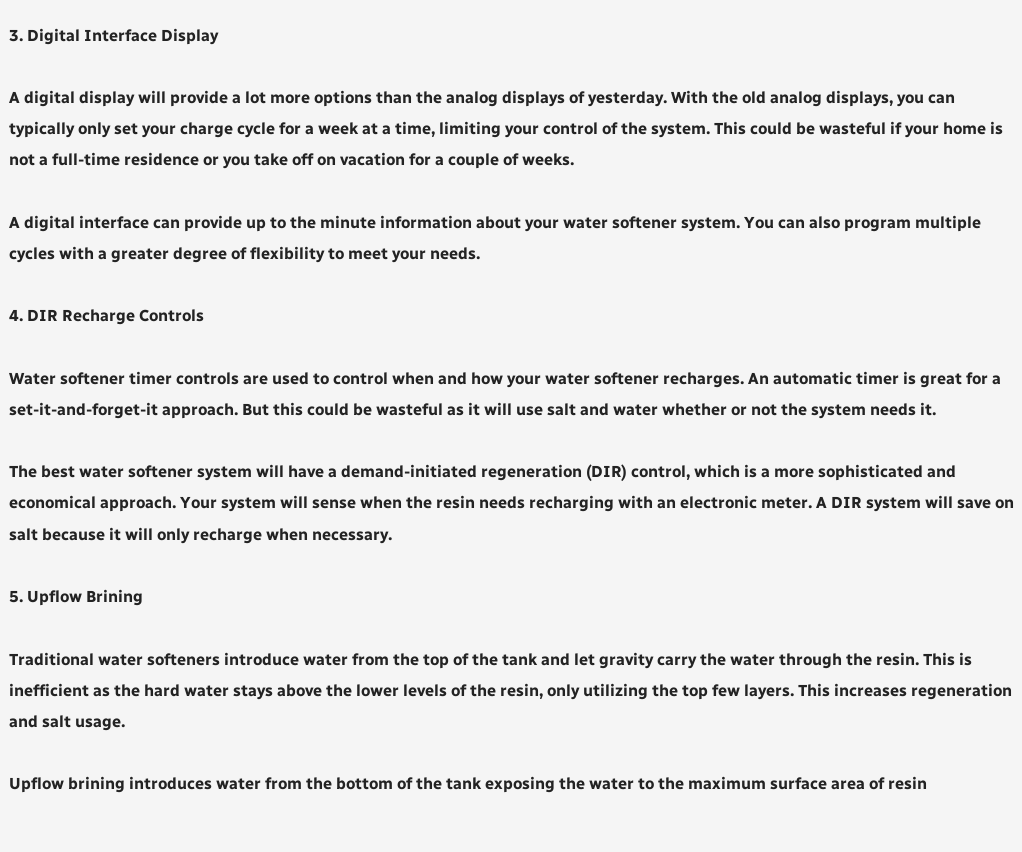3. Digital Interface Display

A digital display will provide a lot more options than the analog displays of yesterday. With the old analog displays, you can typically only set your charge cycle for a week at a time, limiting your control of the system. This could be wasteful if your home is not a full-time residence or you take off on vacation for a couple of weeks.

A digital interface can provide up to the minute information about your water softener system. You can also program multiple cycles with a greater degree of flexibility to meet your needs.

4. DIR Recharge Controls

Water softener timer controls are used to control when and how your water softener recharges. An automatic timer is great for a set-it-and-forget-it approach. But this could be wasteful as it will use salt and water whether or not the system needs it.

The best water softener system will have a demand-initiated regeneration (DIR) control, which is a more sophisticated and economical approach. Your system will sense when the resin needs recharging with an electronic meter. A DIR system will save on salt because it will only recharge when necessary.

5. Upflow Brining

Traditional water softeners introduce water from the top of the tank and let gravity carry the water through the resin. This is inefficient as the hard water stays above the lower levels of the resin, only utilizing the top few layers. This increases regeneration and salt usage.

Upflow brining introduces water from the bottom of the tank exposing the water to the maximum surface area of resin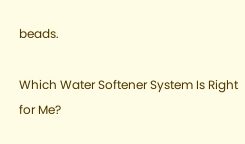beads.

Which Water Softener System Is Right for Me?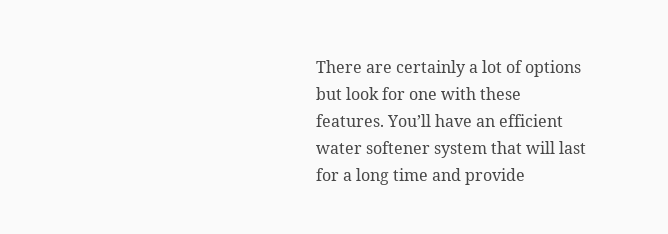There are certainly a lot of options but look for one with these features. You’ll have an efficient water softener system that will last for a long time and provide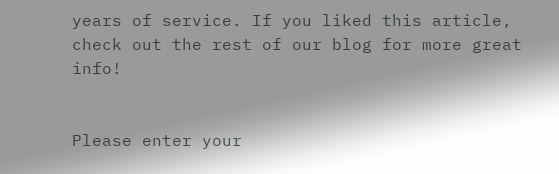years of service. If you liked this article, check out the rest of our blog for more great info!


Please enter your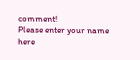comment!
Please enter your name here